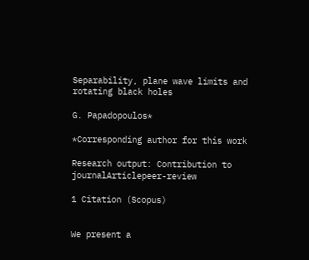Separability, plane wave limits and rotating black holes

G. Papadopoulos*

*Corresponding author for this work

Research output: Contribution to journalArticlepeer-review

1 Citation (Scopus)


We present a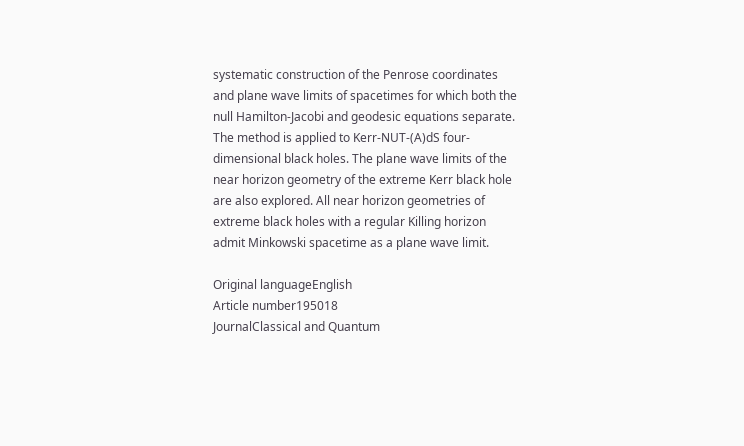systematic construction of the Penrose coordinates and plane wave limits of spacetimes for which both the null Hamilton-Jacobi and geodesic equations separate. The method is applied to Kerr-NUT-(A)dS four-dimensional black holes. The plane wave limits of the near horizon geometry of the extreme Kerr black hole are also explored. All near horizon geometries of extreme black holes with a regular Killing horizon admit Minkowski spacetime as a plane wave limit.

Original languageEnglish
Article number195018
JournalClassical and Quantum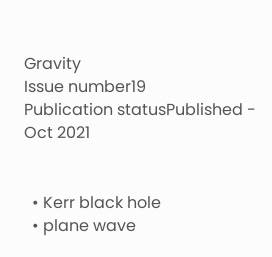Gravity
Issue number19
Publication statusPublished - Oct 2021


  • Kerr black hole
  • plane wave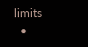limits
  •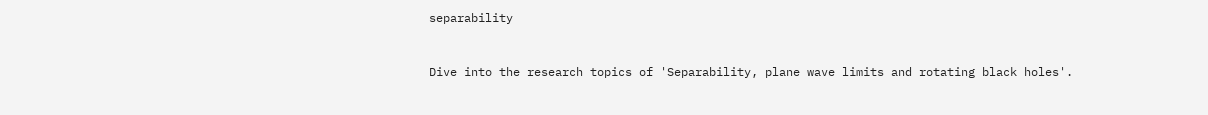separability


Dive into the research topics of 'Separability, plane wave limits and rotating black holes'.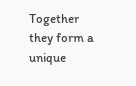Together they form a unique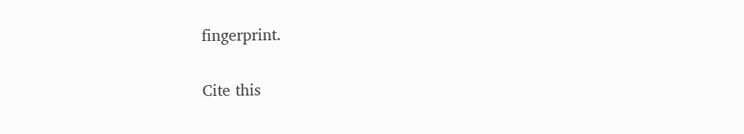fingerprint.

Cite this